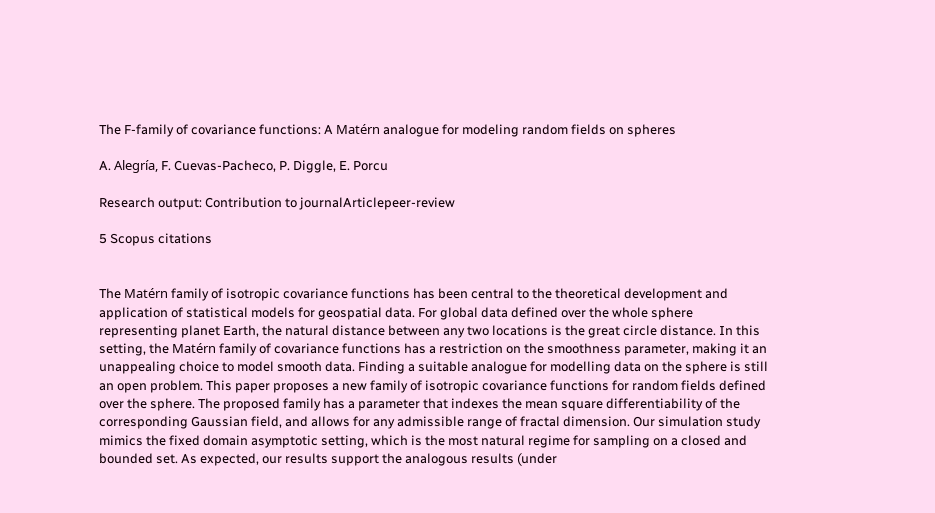The F-family of covariance functions: A Matérn analogue for modeling random fields on spheres

A. Alegría, F. Cuevas-Pacheco, P. Diggle, E. Porcu

Research output: Contribution to journalArticlepeer-review

5 Scopus citations


The Matérn family of isotropic covariance functions has been central to the theoretical development and application of statistical models for geospatial data. For global data defined over the whole sphere representing planet Earth, the natural distance between any two locations is the great circle distance. In this setting, the Matérn family of covariance functions has a restriction on the smoothness parameter, making it an unappealing choice to model smooth data. Finding a suitable analogue for modelling data on the sphere is still an open problem. This paper proposes a new family of isotropic covariance functions for random fields defined over the sphere. The proposed family has a parameter that indexes the mean square differentiability of the corresponding Gaussian field, and allows for any admissible range of fractal dimension. Our simulation study mimics the fixed domain asymptotic setting, which is the most natural regime for sampling on a closed and bounded set. As expected, our results support the analogous results (under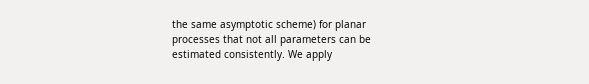the same asymptotic scheme) for planar processes that not all parameters can be estimated consistently. We apply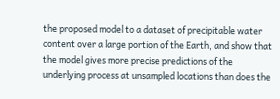the proposed model to a dataset of precipitable water content over a large portion of the Earth, and show that the model gives more precise predictions of the underlying process at unsampled locations than does the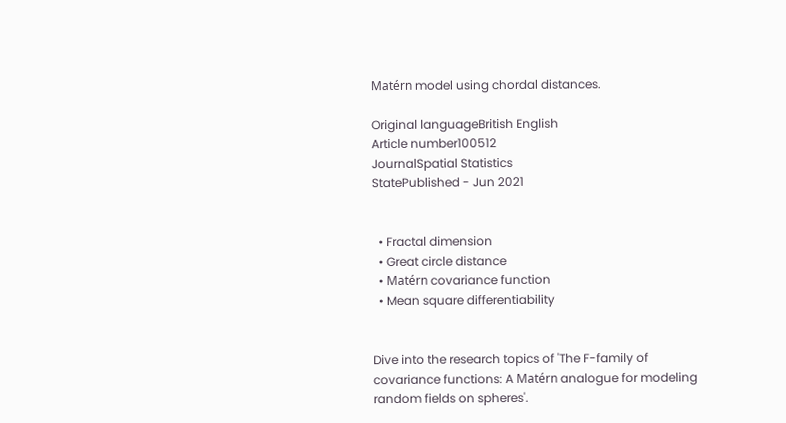Matérn model using chordal distances.

Original languageBritish English
Article number100512
JournalSpatial Statistics
StatePublished - Jun 2021


  • Fractal dimension
  • Great circle distance
  • Matérn covariance function
  • Mean square differentiability


Dive into the research topics of 'The F-family of covariance functions: A Matérn analogue for modeling random fields on spheres'.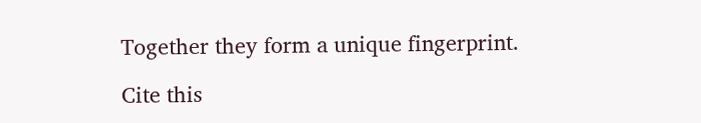Together they form a unique fingerprint.

Cite this